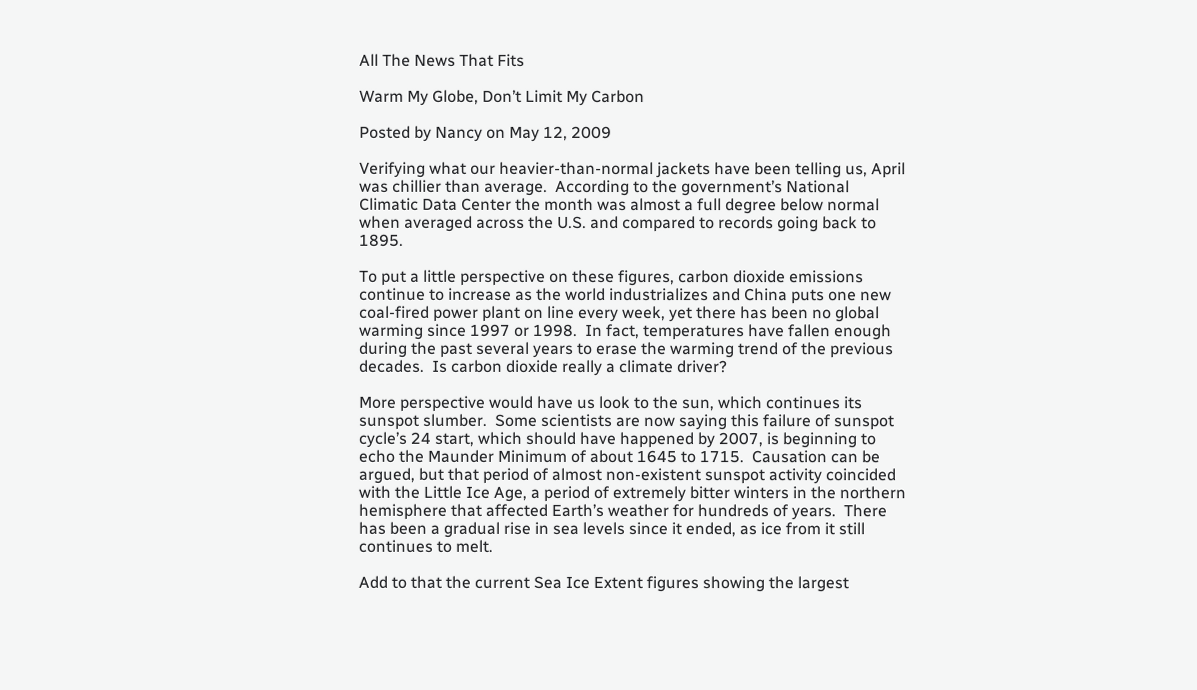All The News That Fits

Warm My Globe, Don’t Limit My Carbon

Posted by Nancy on May 12, 2009

Verifying what our heavier-than-normal jackets have been telling us, April was chillier than average.  According to the government’s National Climatic Data Center the month was almost a full degree below normal when averaged across the U.S. and compared to records going back to 1895.

To put a little perspective on these figures, carbon dioxide emissions continue to increase as the world industrializes and China puts one new coal-fired power plant on line every week, yet there has been no global warming since 1997 or 1998.  In fact, temperatures have fallen enough during the past several years to erase the warming trend of the previous decades.  Is carbon dioxide really a climate driver?

More perspective would have us look to the sun, which continues its sunspot slumber.  Some scientists are now saying this failure of sunspot cycle’s 24 start, which should have happened by 2007, is beginning to echo the Maunder Minimum of about 1645 to 1715.  Causation can be argued, but that period of almost non-existent sunspot activity coincided with the Little Ice Age, a period of extremely bitter winters in the northern hemisphere that affected Earth’s weather for hundreds of years.  There has been a gradual rise in sea levels since it ended, as ice from it still continues to melt.

Add to that the current Sea Ice Extent figures showing the largest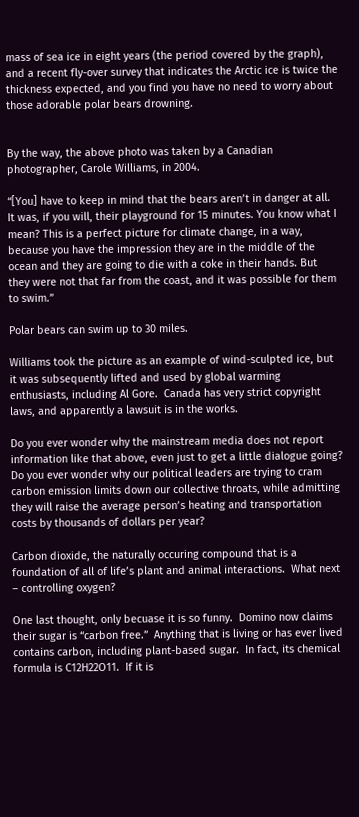mass of sea ice in eight years (the period covered by the graph), and a recent fly-over survey that indicates the Arctic ice is twice the thickness expected, and you find you have no need to worry about those adorable polar bears drowning.


By the way, the above photo was taken by a Canadian photographer, Carole Williams, in 2004.

“[You] have to keep in mind that the bears aren’t in danger at all. It was, if you will, their playground for 15 minutes. You know what I mean? This is a perfect picture for climate change, in a way, because you have the impression they are in the middle of the ocean and they are going to die with a coke in their hands. But they were not that far from the coast, and it was possible for them to swim.”

Polar bears can swim up to 30 miles.

Williams took the picture as an example of wind-sculpted ice, but it was subsequently lifted and used by global warming enthusiasts, including Al Gore.  Canada has very strict copyright laws, and apparently a lawsuit is in the works.

Do you ever wonder why the mainstream media does not report information like that above, even just to get a little dialogue going?  Do you ever wonder why our political leaders are trying to cram carbon emission limits down our collective throats, while admitting they will raise the average person’s heating and transportation costs by thousands of dollars per year?

Carbon dioxide, the naturally occuring compound that is a foundation of all of life’s plant and animal interactions.  What next – controlling oxygen?

One last thought, only becuase it is so funny.  Domino now claims their sugar is “carbon free.”  Anything that is living or has ever lived contains carbon, including plant-based sugar.  In fact, its chemical formula is C12H22O11.  If it is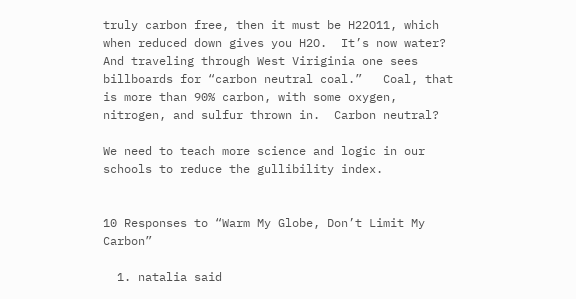truly carbon free, then it must be H22O11, which when reduced down gives you H2O.  It’s now water?  And traveling through West Viriginia one sees billboards for “carbon neutral coal.”   Coal, that is more than 90% carbon, with some oxygen, nitrogen, and sulfur thrown in.  Carbon neutral?

We need to teach more science and logic in our schools to reduce the gullibility index.


10 Responses to “Warm My Globe, Don’t Limit My Carbon”

  1. natalia said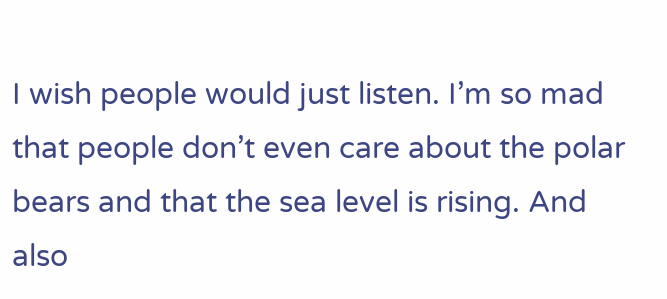I wish people would just listen. I’m so mad that people don’t even care about the polar bears and that the sea level is rising. And also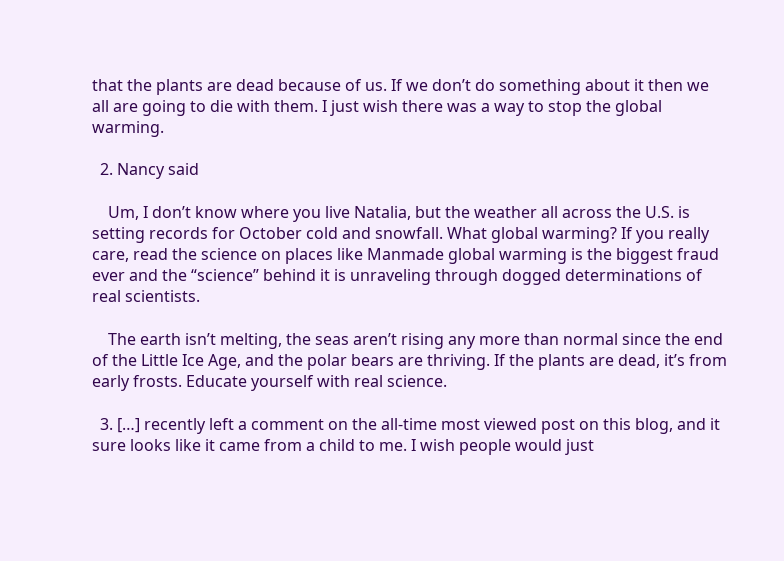that the plants are dead because of us. If we don’t do something about it then we all are going to die with them. I just wish there was a way to stop the global warming.

  2. Nancy said

    Um, I don’t know where you live Natalia, but the weather all across the U.S. is setting records for October cold and snowfall. What global warming? If you really care, read the science on places like Manmade global warming is the biggest fraud ever and the “science” behind it is unraveling through dogged determinations of real scientists.

    The earth isn’t melting, the seas aren’t rising any more than normal since the end of the Little Ice Age, and the polar bears are thriving. If the plants are dead, it’s from early frosts. Educate yourself with real science.

  3. […] recently left a comment on the all-time most viewed post on this blog, and it sure looks like it came from a child to me. I wish people would just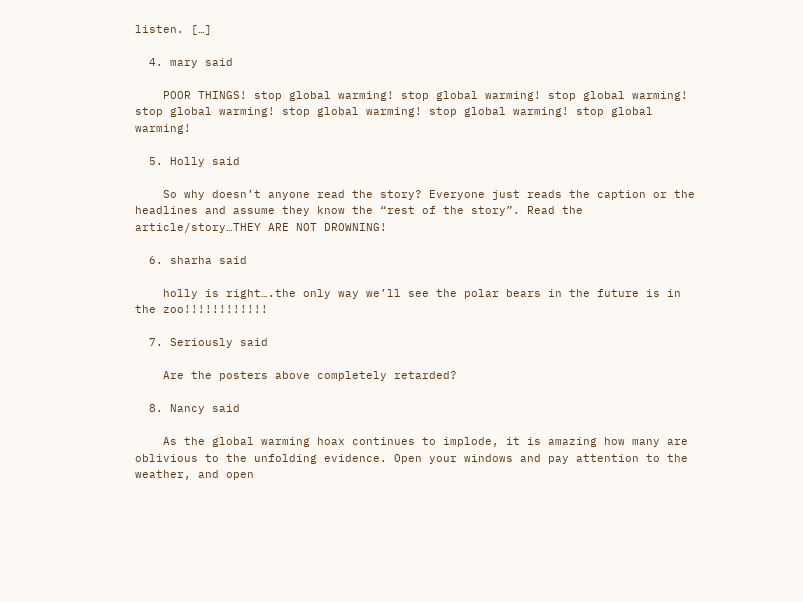listen. […]

  4. mary said

    POOR THINGS! stop global warming! stop global warming! stop global warming! stop global warming! stop global warming! stop global warming! stop global warming!

  5. Holly said

    So why doesn’t anyone read the story? Everyone just reads the caption or the headlines and assume they know the “rest of the story”. Read the article/story…THEY ARE NOT DROWNING!

  6. sharha said

    holly is right….the only way we’ll see the polar bears in the future is in the zoo!!!!!!!!!!!!

  7. Seriously said

    Are the posters above completely retarded?

  8. Nancy said

    As the global warming hoax continues to implode, it is amazing how many are oblivious to the unfolding evidence. Open your windows and pay attention to the weather, and open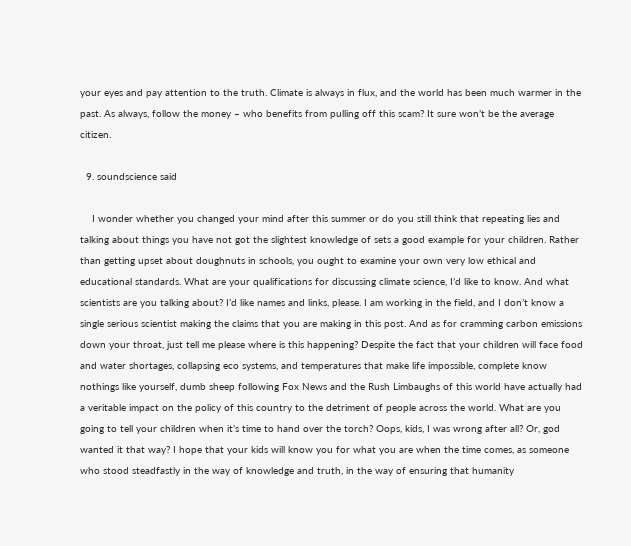your eyes and pay attention to the truth. Climate is always in flux, and the world has been much warmer in the past. As always, follow the money – who benefits from pulling off this scam? It sure won’t be the average citizen.

  9. soundscience said

    I wonder whether you changed your mind after this summer or do you still think that repeating lies and talking about things you have not got the slightest knowledge of sets a good example for your children. Rather than getting upset about doughnuts in schools, you ought to examine your own very low ethical and educational standards. What are your qualifications for discussing climate science, I’d like to know. And what scientists are you talking about? I’d like names and links, please. I am working in the field, and I don’t know a single serious scientist making the claims that you are making in this post. And as for cramming carbon emissions down your throat, just tell me please where is this happening? Despite the fact that your children will face food and water shortages, collapsing eco systems, and temperatures that make life impossible, complete know nothings like yourself, dumb sheep following Fox News and the Rush Limbaughs of this world have actually had a veritable impact on the policy of this country to the detriment of people across the world. What are you going to tell your children when it’s time to hand over the torch? Oops, kids, I was wrong after all? Or, god wanted it that way? I hope that your kids will know you for what you are when the time comes, as someone who stood steadfastly in the way of knowledge and truth, in the way of ensuring that humanity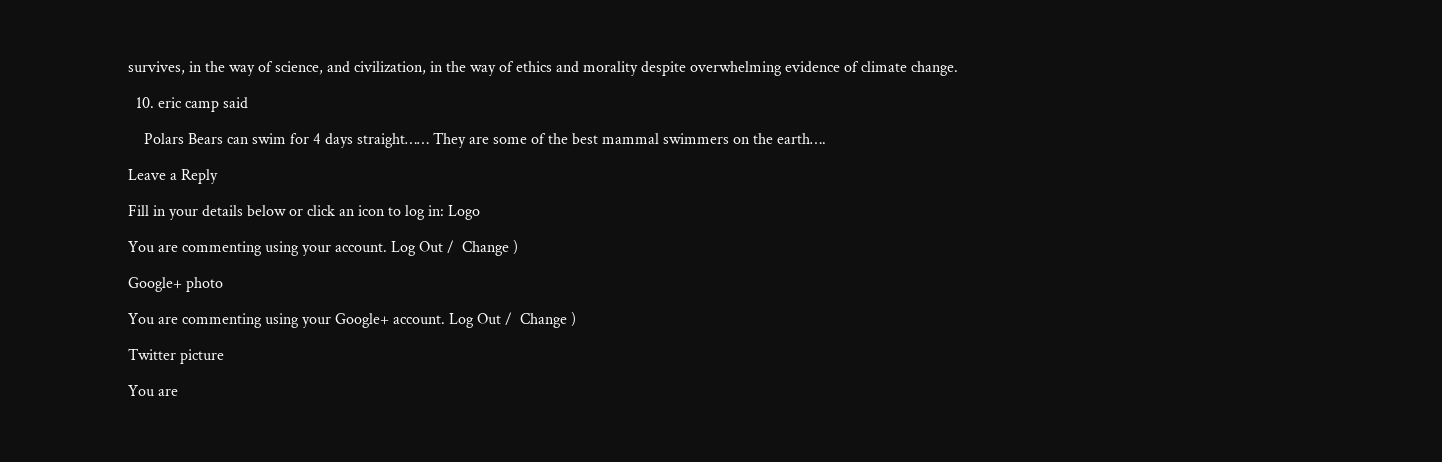survives, in the way of science, and civilization, in the way of ethics and morality despite overwhelming evidence of climate change.

  10. eric camp said

    Polars Bears can swim for 4 days straight…… They are some of the best mammal swimmers on the earth….

Leave a Reply

Fill in your details below or click an icon to log in: Logo

You are commenting using your account. Log Out /  Change )

Google+ photo

You are commenting using your Google+ account. Log Out /  Change )

Twitter picture

You are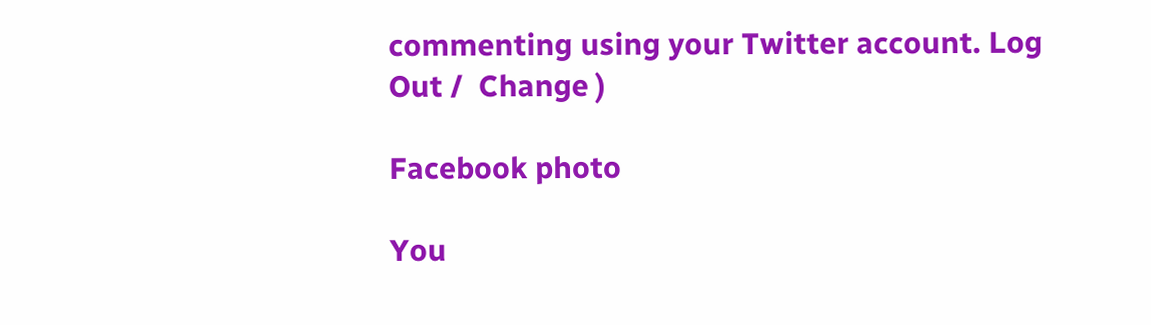commenting using your Twitter account. Log Out /  Change )

Facebook photo

You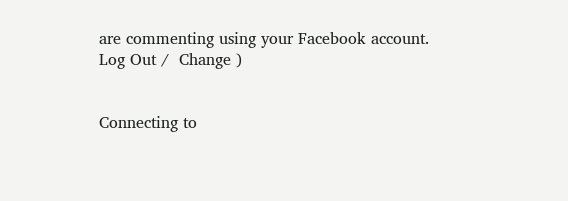are commenting using your Facebook account. Log Out /  Change )


Connecting to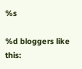%s

%d bloggers like this: